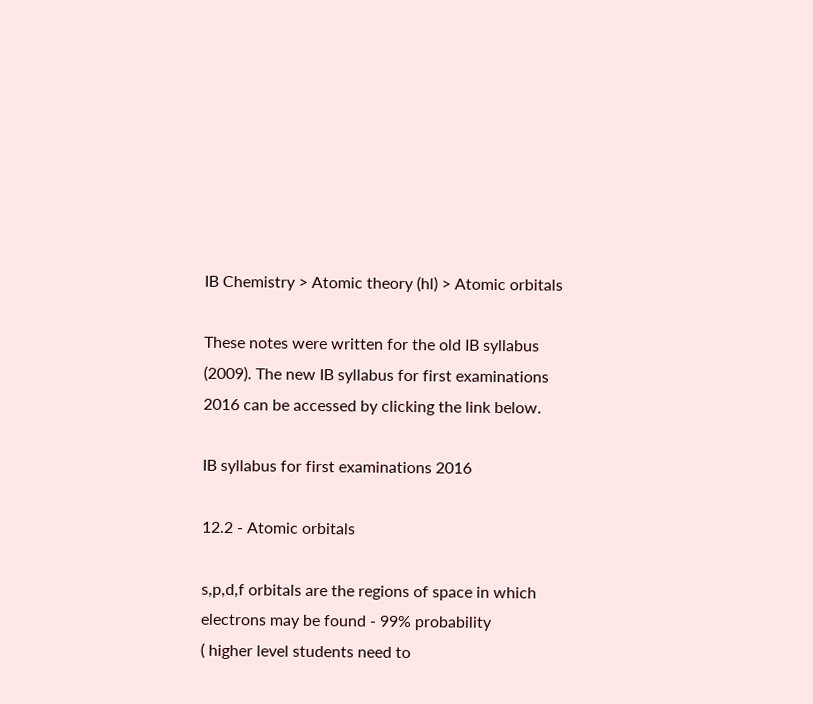IB Chemistry > Atomic theory (hl) > Atomic orbitals

These notes were written for the old IB syllabus (2009). The new IB syllabus for first examinations 2016 can be accessed by clicking the link below.

IB syllabus for first examinations 2016

12.2 - Atomic orbitals

s,p,d,f orbitals are the regions of space in which electrons may be found - 99% probability
( higher level students need to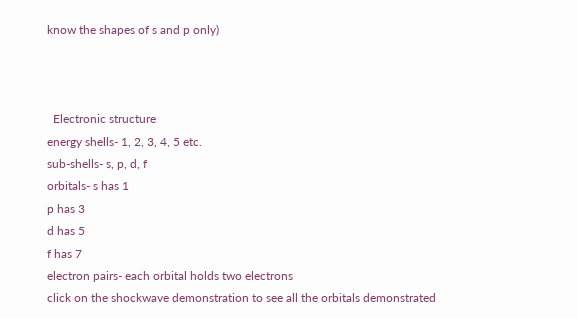know the shapes of s and p only)



  Electronic structure
energy shells- 1, 2, 3, 4, 5 etc.
sub-shells- s, p, d, f
orbitals- s has 1
p has 3
d has 5
f has 7
electron pairs- each orbital holds two electrons
click on the shockwave demonstration to see all the orbitals demonstrated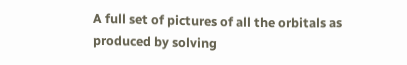A full set of pictures of all the orbitals as produced by solving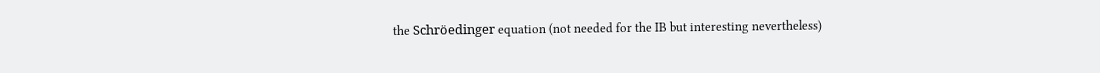the Schröedinger equation (not needed for the IB but interesting nevertheless)